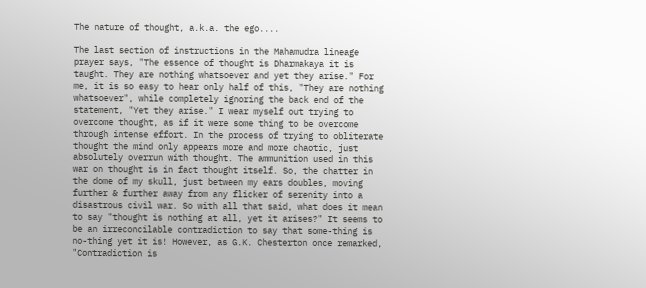The nature of thought, a.k.a. the ego....

The last section of instructions in the Mahamudra lineage prayer says, "The essence of thought is Dharmakaya it is taught. They are nothing whatsoever and yet they arise." For me, it is so easy to hear only half of this, "They are nothing whatsoever", while completely ignoring the back end of the statement, "Yet they arise." I wear myself out trying to overcome thought, as if it were some thing to be overcome through intense effort. In the process of trying to obliterate thought the mind only appears more and more chaotic, just absolutely overrun with thought. The ammunition used in this war on thought is in fact thought itself. So, the chatter in the dome of my skull, just between my ears doubles, moving further & further away from any flicker of serenity into a disastrous civil war. So with all that said, what does it mean to say "thought is nothing at all, yet it arises?" It seems to be an irreconcilable contradiction to say that some-thing is no-thing yet it is! However, as G.K. Chesterton once remarked, "Contradiction is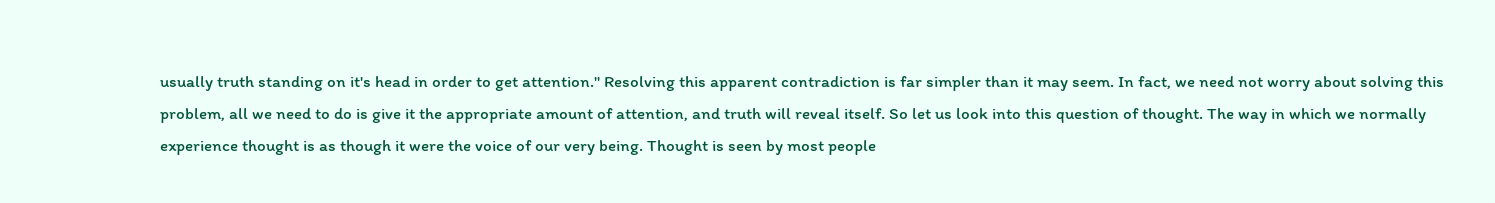usually truth standing on it's head in order to get attention." Resolving this apparent contradiction is far simpler than it may seem. In fact, we need not worry about solving this problem, all we need to do is give it the appropriate amount of attention, and truth will reveal itself. So let us look into this question of thought. The way in which we normally experience thought is as though it were the voice of our very being. Thought is seen by most people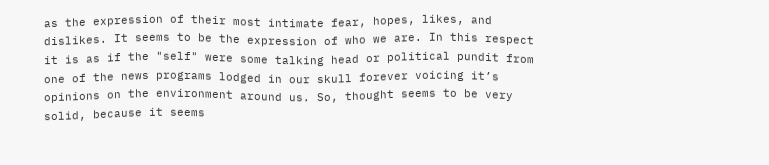as the expression of their most intimate fear, hopes, likes, and dislikes. It seems to be the expression of who we are. In this respect it is as if the "self" were some talking head or political pundit from one of the news programs lodged in our skull forever voicing it’s opinions on the environment around us. So, thought seems to be very solid, because it seems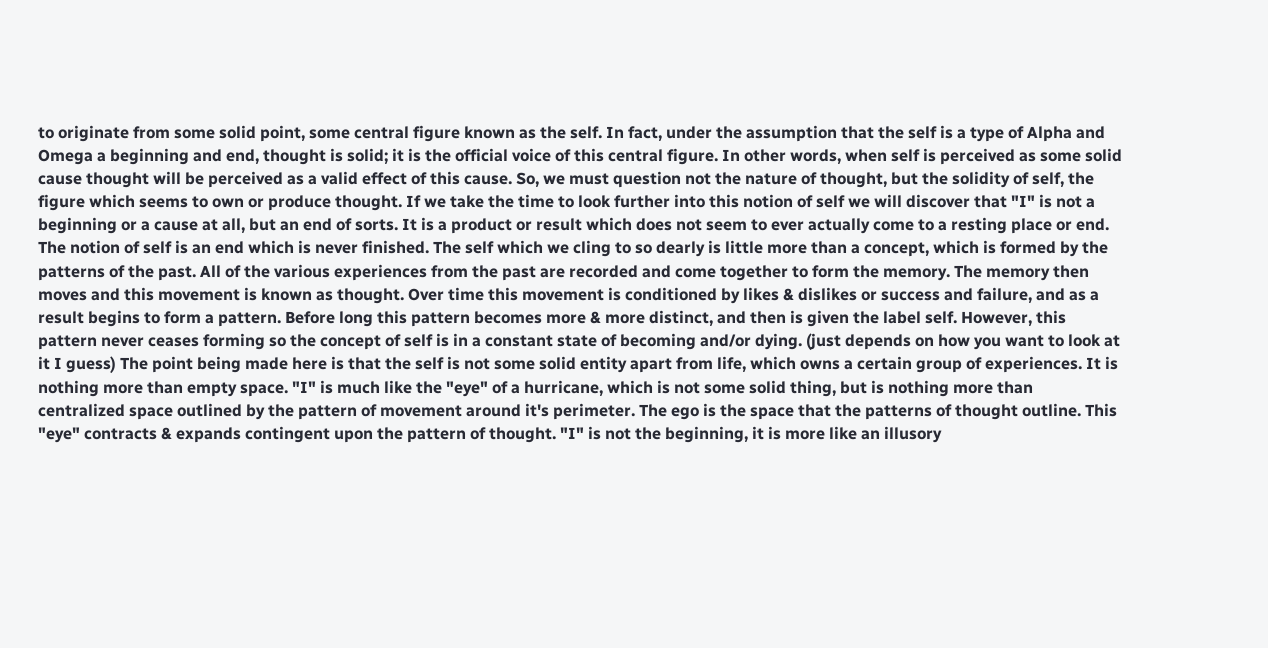to originate from some solid point, some central figure known as the self. In fact, under the assumption that the self is a type of Alpha and Omega a beginning and end, thought is solid; it is the official voice of this central figure. In other words, when self is perceived as some solid cause thought will be perceived as a valid effect of this cause. So, we must question not the nature of thought, but the solidity of self, the figure which seems to own or produce thought. If we take the time to look further into this notion of self we will discover that "I" is not a beginning or a cause at all, but an end of sorts. It is a product or result which does not seem to ever actually come to a resting place or end. The notion of self is an end which is never finished. The self which we cling to so dearly is little more than a concept, which is formed by the patterns of the past. All of the various experiences from the past are recorded and come together to form the memory. The memory then moves and this movement is known as thought. Over time this movement is conditioned by likes & dislikes or success and failure, and as a result begins to form a pattern. Before long this pattern becomes more & more distinct, and then is given the label self. However, this pattern never ceases forming so the concept of self is in a constant state of becoming and/or dying. (just depends on how you want to look at it I guess) The point being made here is that the self is not some solid entity apart from life, which owns a certain group of experiences. It is nothing more than empty space. "I" is much like the "eye" of a hurricane, which is not some solid thing, but is nothing more than centralized space outlined by the pattern of movement around it's perimeter. The ego is the space that the patterns of thought outline. This "eye" contracts & expands contingent upon the pattern of thought. "I" is not the beginning, it is more like an illusory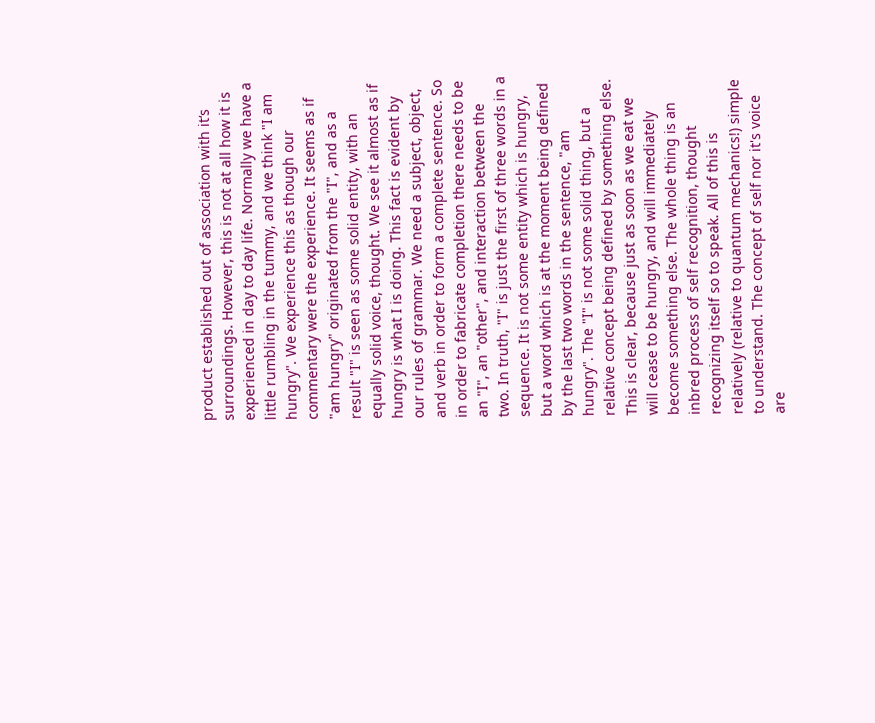product established out of association with it‘s surroundings. However, this is not at all how it is experienced in day to day life. Normally we have a little rumbling in the tummy, and we think "I am hungry". We experience this as though our commentary were the experience. It seems as if "am hungry" originated from the "I", and as a result "I" is seen as some solid entity, with an equally solid voice, thought. We see it almost as if hungry is what I is doing. This fact is evident by our rules of grammar. We need a subject, object, and verb in order to form a complete sentence. So in order to fabricate completion there needs to be an "I", an "other", and interaction between the two. In truth, "I" is just the first of three words in a sequence. It is not some entity which is hungry, but a word which is at the moment being defined by the last two words in the sentence, "am hungry". The "I" is not some solid thing, but a relative concept being defined by something else. This is clear, because just as soon as we eat we will cease to be hungry, and will immediately become something else. The whole thing is an inbred process of self recognition, thought recognizing itself so to speak. All of this is relatively (relative to quantum mechanics!) simple to understand. The concept of self nor it's voice are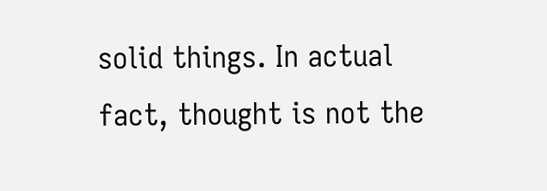solid things. In actual fact, thought is not the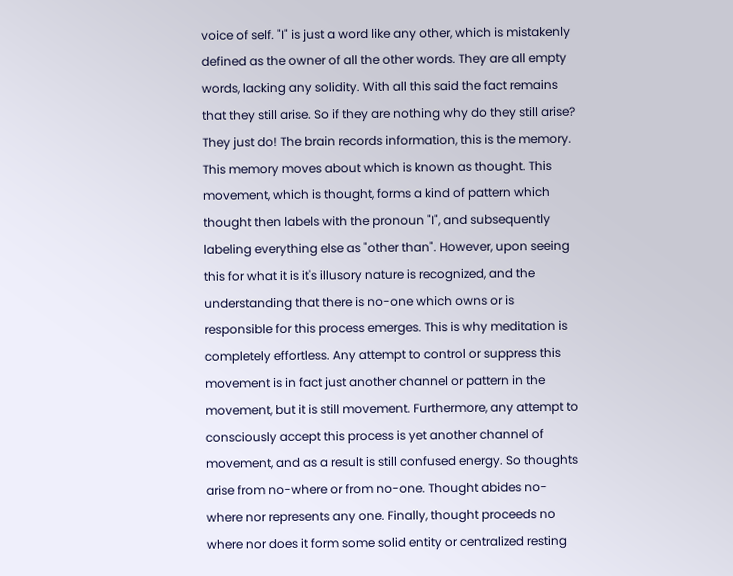voice of self. "I" is just a word like any other, which is mistakenly defined as the owner of all the other words. They are all empty words, lacking any solidity. With all this said the fact remains that they still arise. So if they are nothing why do they still arise? They just do! The brain records information, this is the memory. This memory moves about which is known as thought. This movement, which is thought, forms a kind of pattern which thought then labels with the pronoun "I", and subsequently labeling everything else as "other than". However, upon seeing this for what it is it's illusory nature is recognized, and the understanding that there is no-one which owns or is responsible for this process emerges. This is why meditation is completely effortless. Any attempt to control or suppress this movement is in fact just another channel or pattern in the movement, but it is still movement. Furthermore, any attempt to consciously accept this process is yet another channel of movement, and as a result is still confused energy. So thoughts arise from no-where or from no-one. Thought abides no-where nor represents any one. Finally, thought proceeds no where nor does it form some solid entity or centralized resting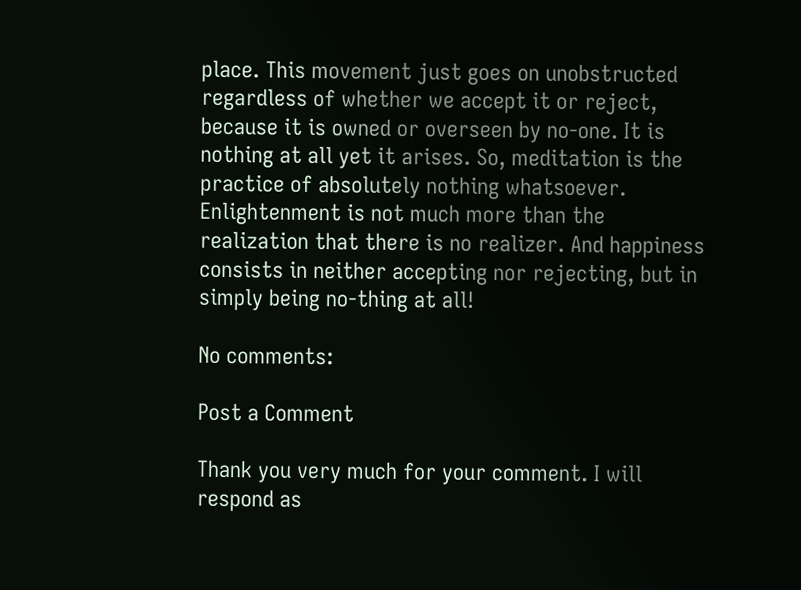place. This movement just goes on unobstructed regardless of whether we accept it or reject, because it is owned or overseen by no-one. It is nothing at all yet it arises. So, meditation is the practice of absolutely nothing whatsoever. Enlightenment is not much more than the realization that there is no realizer. And happiness consists in neither accepting nor rejecting, but in simply being no-thing at all!

No comments:

Post a Comment

Thank you very much for your comment. I will respond as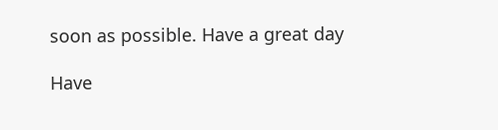soon as possible. Have a great day

Have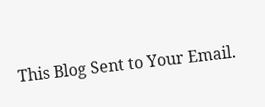This Blog Sent to Your Email.